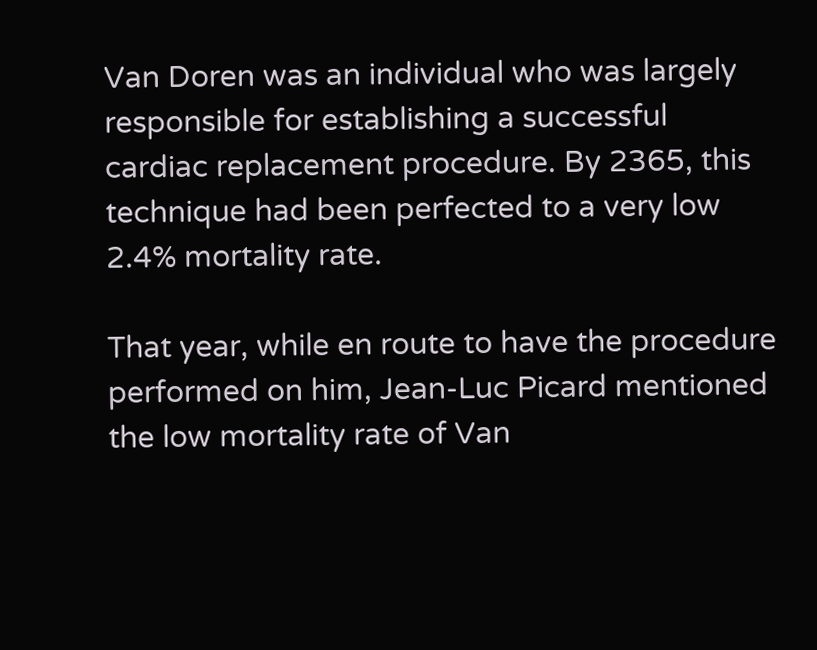Van Doren was an individual who was largely responsible for establishing a successful cardiac replacement procedure. By 2365, this technique had been perfected to a very low 2.4% mortality rate.

That year, while en route to have the procedure performed on him, Jean-Luc Picard mentioned the low mortality rate of Van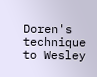Doren's technique to Wesley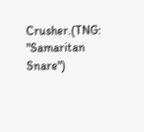Crusher.(TNG: "Samaritan Snare")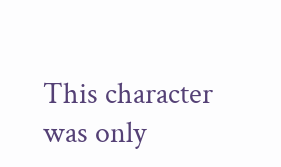This character was only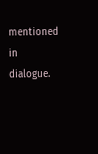mentioned in dialogue.